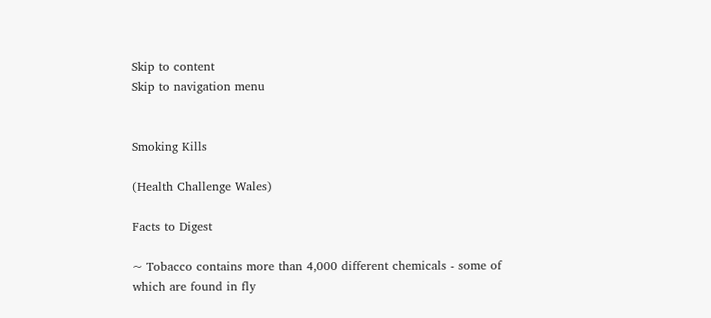Skip to content
Skip to navigation menu


Smoking Kills

(Health Challenge Wales)

Facts to Digest

~ Tobacco contains more than 4,000 different chemicals - some of which are found in fly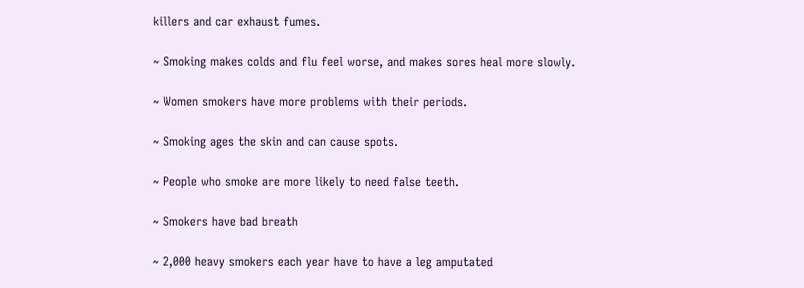killers and car exhaust fumes.

~ Smoking makes colds and flu feel worse, and makes sores heal more slowly.

~ Women smokers have more problems with their periods.

~ Smoking ages the skin and can cause spots.

~ People who smoke are more likely to need false teeth.

~ Smokers have bad breath

~ 2,000 heavy smokers each year have to have a leg amputated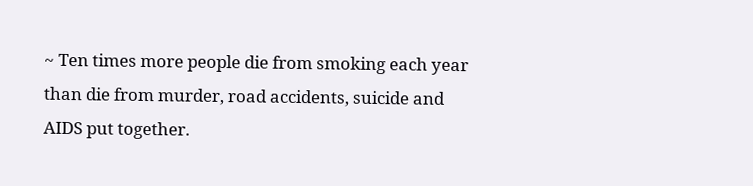~ Ten times more people die from smoking each year than die from murder, road accidents, suicide and AIDS put together.